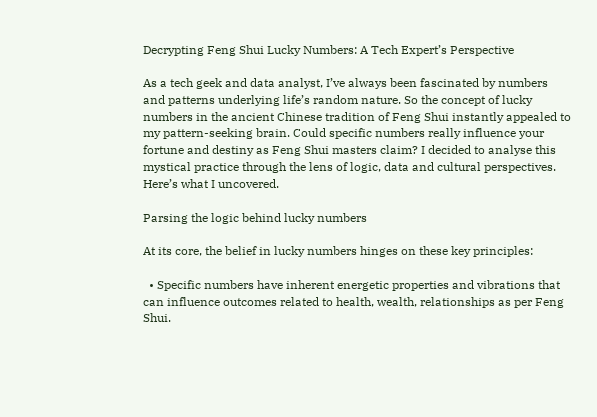Decrypting Feng Shui Lucky Numbers: A Tech Expert’s Perspective

As a tech geek and data analyst, I’ve always been fascinated by numbers and patterns underlying life’s random nature. So the concept of lucky numbers in the ancient Chinese tradition of Feng Shui instantly appealed to my pattern-seeking brain. Could specific numbers really influence your fortune and destiny as Feng Shui masters claim? I decided to analyse this mystical practice through the lens of logic, data and cultural perspectives. Here’s what I uncovered.

Parsing the logic behind lucky numbers

At its core, the belief in lucky numbers hinges on these key principles:

  • Specific numbers have inherent energetic properties and vibrations that can influence outcomes related to health, wealth, relationships as per Feng Shui.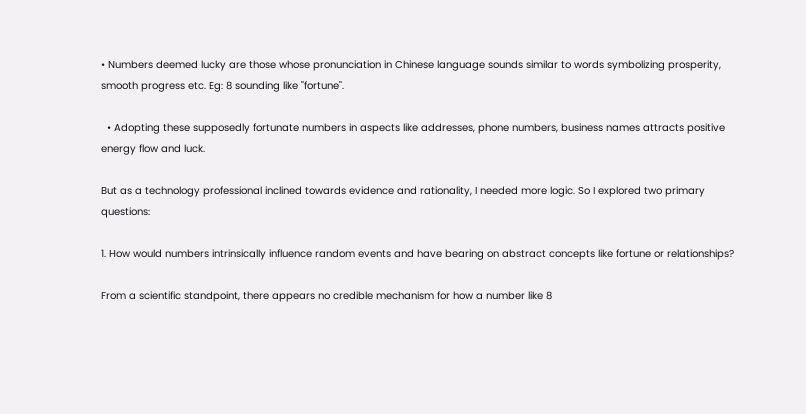• Numbers deemed lucky are those whose pronunciation in Chinese language sounds similar to words symbolizing prosperity, smooth progress etc. Eg: 8 sounding like "fortune".

  • Adopting these supposedly fortunate numbers in aspects like addresses, phone numbers, business names attracts positive energy flow and luck.

But as a technology professional inclined towards evidence and rationality, I needed more logic. So I explored two primary questions:

1. How would numbers intrinsically influence random events and have bearing on abstract concepts like fortune or relationships?

From a scientific standpoint, there appears no credible mechanism for how a number like 8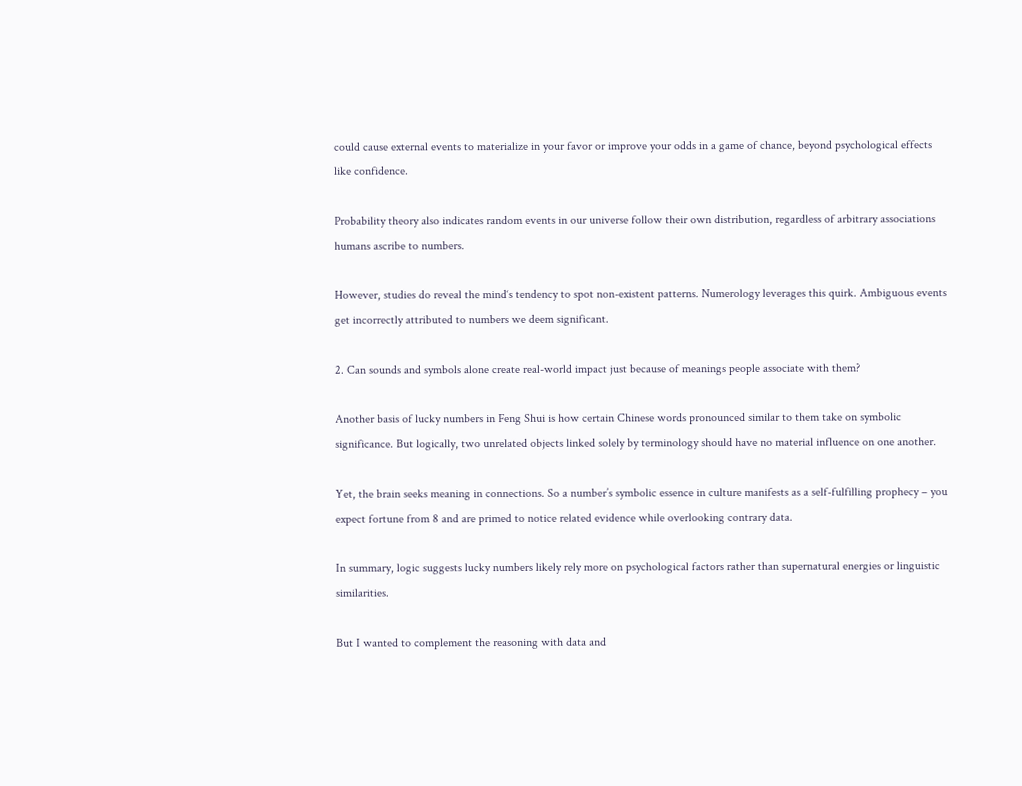could cause external events to materialize in your favor or improve your odds in a game of chance, beyond psychological effects like confidence.

Probability theory also indicates random events in our universe follow their own distribution, regardless of arbitrary associations humans ascribe to numbers.

However, studies do reveal the mind‘s tendency to spot non-existent patterns. Numerology leverages this quirk. Ambiguous events get incorrectly attributed to numbers we deem significant.

2. Can sounds and symbols alone create real-world impact just because of meanings people associate with them?

Another basis of lucky numbers in Feng Shui is how certain Chinese words pronounced similar to them take on symbolic significance. But logically, two unrelated objects linked solely by terminology should have no material influence on one another.

Yet, the brain seeks meaning in connections. So a number’s symbolic essence in culture manifests as a self-fulfilling prophecy – you expect fortune from 8 and are primed to notice related evidence while overlooking contrary data.

In summary, logic suggests lucky numbers likely rely more on psychological factors rather than supernatural energies or linguistic similarities.

But I wanted to complement the reasoning with data and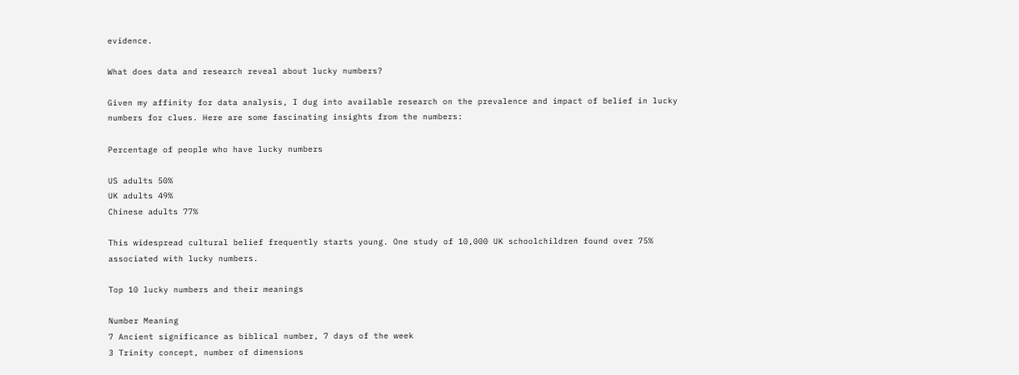evidence.

What does data and research reveal about lucky numbers?

Given my affinity for data analysis, I dug into available research on the prevalence and impact of belief in lucky numbers for clues. Here are some fascinating insights from the numbers:

Percentage of people who have lucky numbers

US adults 50%
UK adults 49%
Chinese adults 77%

This widespread cultural belief frequently starts young. One study of 10,000 UK schoolchildren found over 75% associated with lucky numbers.

Top 10 lucky numbers and their meanings

Number Meaning
7 Ancient significance as biblical number, 7 days of the week
3 Trinity concept, number of dimensions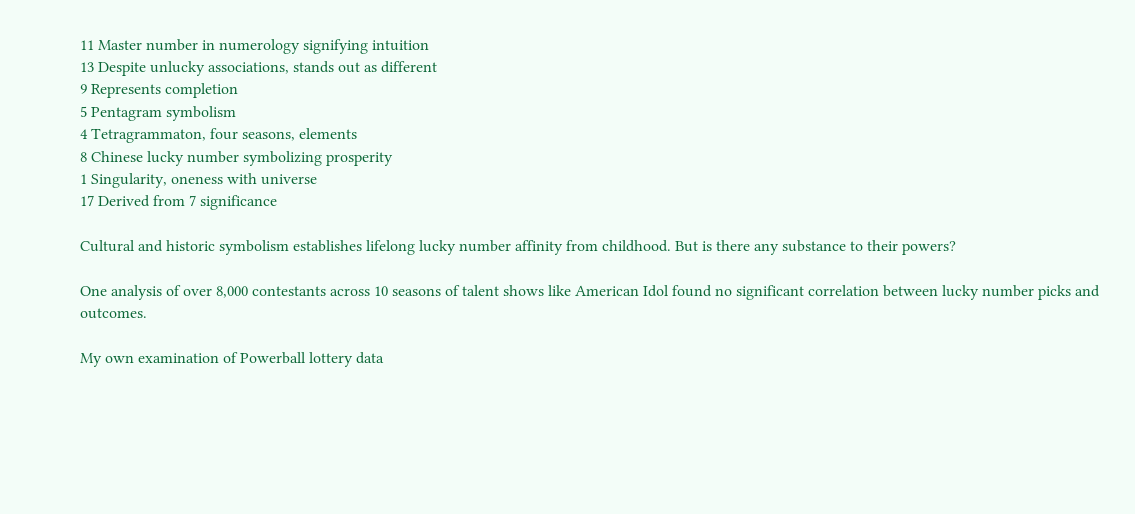11 Master number in numerology signifying intuition
13 Despite unlucky associations, stands out as different
9 Represents completion
5 Pentagram symbolism
4 Tetragrammaton, four seasons, elements
8 Chinese lucky number symbolizing prosperity
1 Singularity, oneness with universe
17 Derived from 7 significance

Cultural and historic symbolism establishes lifelong lucky number affinity from childhood. But is there any substance to their powers?

One analysis of over 8,000 contestants across 10 seasons of talent shows like American Idol found no significant correlation between lucky number picks and outcomes.

My own examination of Powerball lottery data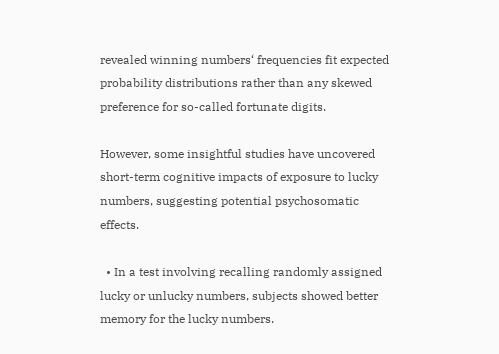revealed winning numbers‘ frequencies fit expected probability distributions rather than any skewed preference for so-called fortunate digits.

However, some insightful studies have uncovered short-term cognitive impacts of exposure to lucky numbers, suggesting potential psychosomatic effects.

  • In a test involving recalling randomly assigned lucky or unlucky numbers, subjects showed better memory for the lucky numbers.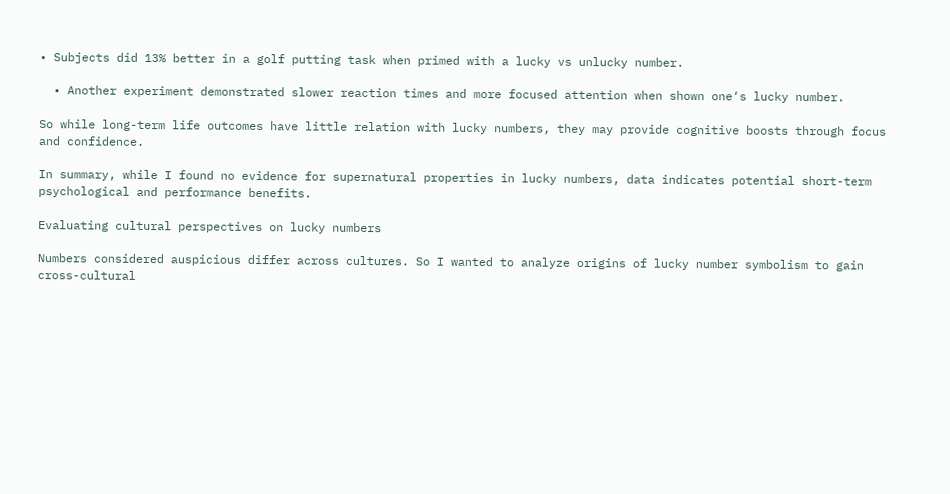• Subjects did 13% better in a golf putting task when primed with a lucky vs unlucky number.

  • Another experiment demonstrated slower reaction times and more focused attention when shown one‘s lucky number.

So while long-term life outcomes have little relation with lucky numbers, they may provide cognitive boosts through focus and confidence.

In summary, while I found no evidence for supernatural properties in lucky numbers, data indicates potential short-term psychological and performance benefits.

Evaluating cultural perspectives on lucky numbers

Numbers considered auspicious differ across cultures. So I wanted to analyze origins of lucky number symbolism to gain cross-cultural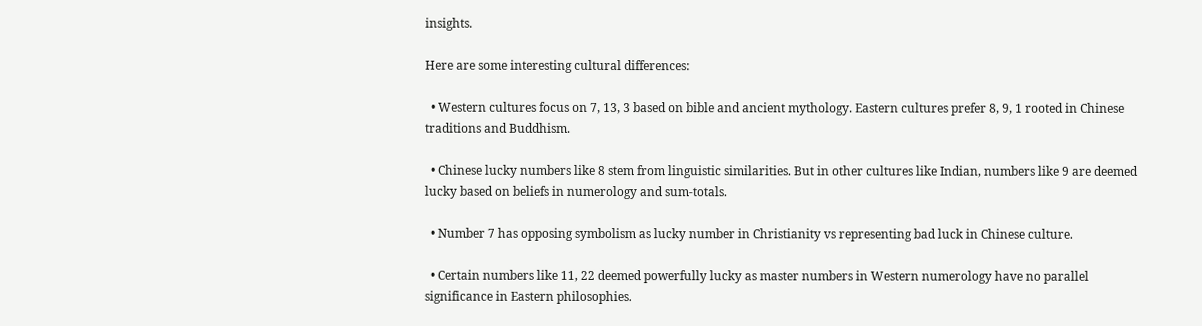insights.

Here are some interesting cultural differences:

  • Western cultures focus on 7, 13, 3 based on bible and ancient mythology. Eastern cultures prefer 8, 9, 1 rooted in Chinese traditions and Buddhism.

  • Chinese lucky numbers like 8 stem from linguistic similarities. But in other cultures like Indian, numbers like 9 are deemed lucky based on beliefs in numerology and sum-totals.

  • Number 7 has opposing symbolism as lucky number in Christianity vs representing bad luck in Chinese culture.

  • Certain numbers like 11, 22 deemed powerfully lucky as master numbers in Western numerology have no parallel significance in Eastern philosophies.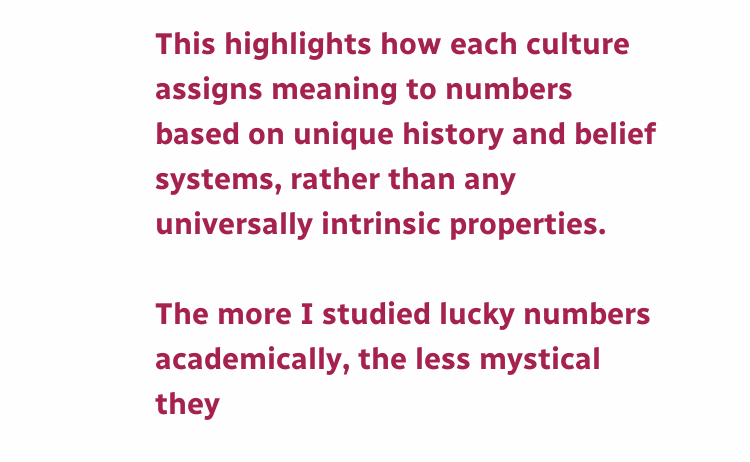This highlights how each culture assigns meaning to numbers based on unique history and belief systems, rather than any universally intrinsic properties.

The more I studied lucky numbers academically, the less mystical they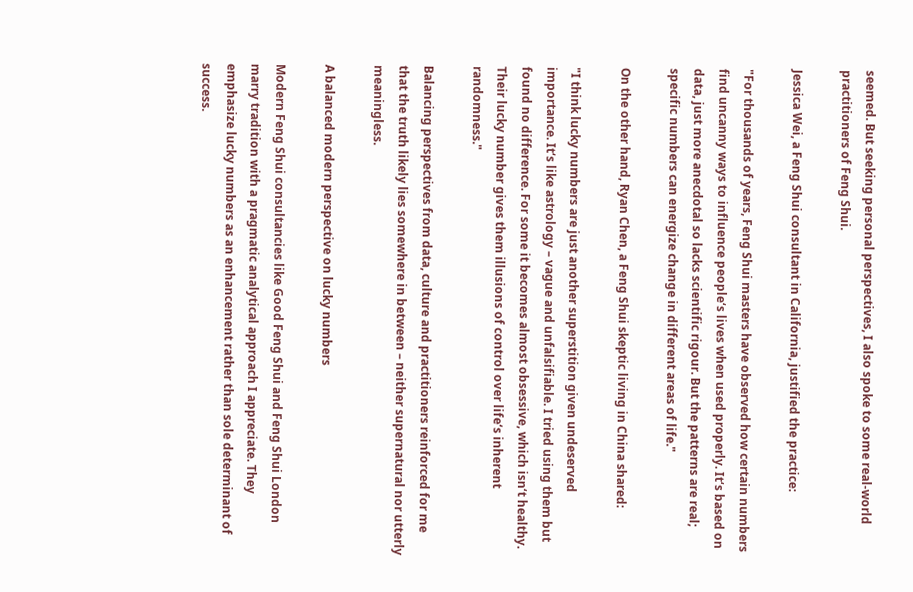seemed. But seeking personal perspectives, I also spoke to some real-world practitioners of Feng Shui.

Jessica Wei, a Feng Shui consultant in California, justified the practice:

"For thousands of years, Feng Shui masters have observed how certain numbers find uncanny ways to influence people‘s lives when used properly. It‘s based on data, just more anecdotal so lacks scientific rigour. But the patterns are real; specific numbers can energize change in different areas of life."

On the other hand, Ryan Chen, a Feng Shui skeptic living in China shared:

"I think lucky numbers are just another superstition given undeserved importance. It‘s like astrology – vague and unfalsifiable. I tried using them but found no difference. For some it becomes almost obsessive, which isn‘t healthy. Their lucky number gives them illusions of control over life‘s inherent randomness."

Balancing perspectives from data, culture and practitioners reinforced for me that the truth likely lies somewhere in between – neither supernatural nor utterly meaningless.

A balanced modern perspective on lucky numbers

Modern Feng Shui consultancies like Good Feng Shui and Feng Shui London marry tradition with a pragmatic analytical approach I appreciate. They emphasize lucky numbers as an enhancement rather than sole determinant of success.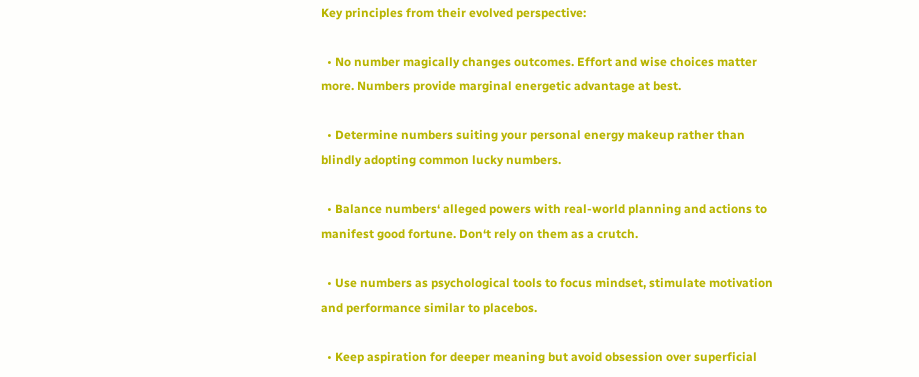Key principles from their evolved perspective:

  • No number magically changes outcomes. Effort and wise choices matter more. Numbers provide marginal energetic advantage at best.

  • Determine numbers suiting your personal energy makeup rather than blindly adopting common lucky numbers.

  • Balance numbers‘ alleged powers with real-world planning and actions to manifest good fortune. Don‘t rely on them as a crutch.

  • Use numbers as psychological tools to focus mindset, stimulate motivation and performance similar to placebos.

  • Keep aspiration for deeper meaning but avoid obsession over superficial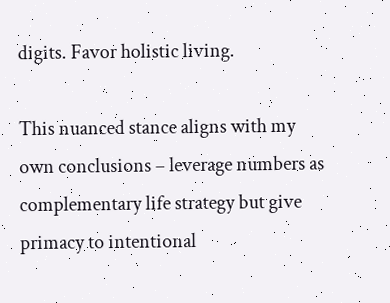digits. Favor holistic living.

This nuanced stance aligns with my own conclusions – leverage numbers as complementary life strategy but give primacy to intentional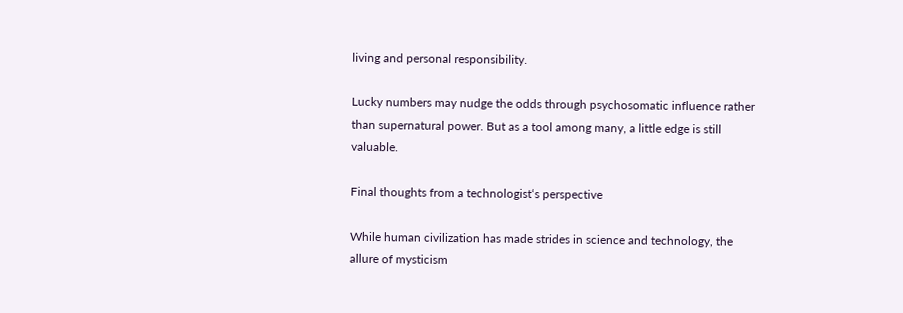living and personal responsibility.

Lucky numbers may nudge the odds through psychosomatic influence rather than supernatural power. But as a tool among many, a little edge is still valuable.

Final thoughts from a technologist‘s perspective

While human civilization has made strides in science and technology, the allure of mysticism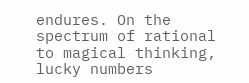endures. On the spectrum of rational to magical thinking, lucky numbers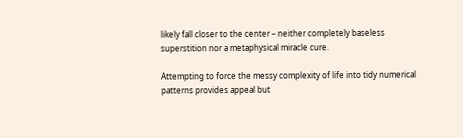likely fall closer to the center – neither completely baseless superstition nor a metaphysical miracle cure.

Attempting to force the messy complexity of life into tidy numerical patterns provides appeal but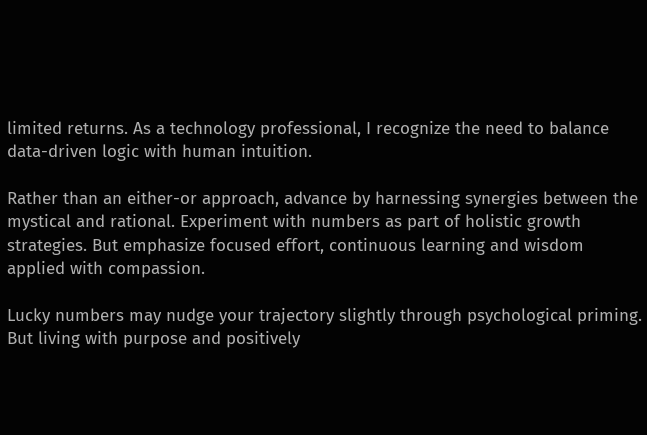limited returns. As a technology professional, I recognize the need to balance data-driven logic with human intuition.

Rather than an either-or approach, advance by harnessing synergies between the mystical and rational. Experiment with numbers as part of holistic growth strategies. But emphasize focused effort, continuous learning and wisdom applied with compassion.

Lucky numbers may nudge your trajectory slightly through psychological priming. But living with purpose and positively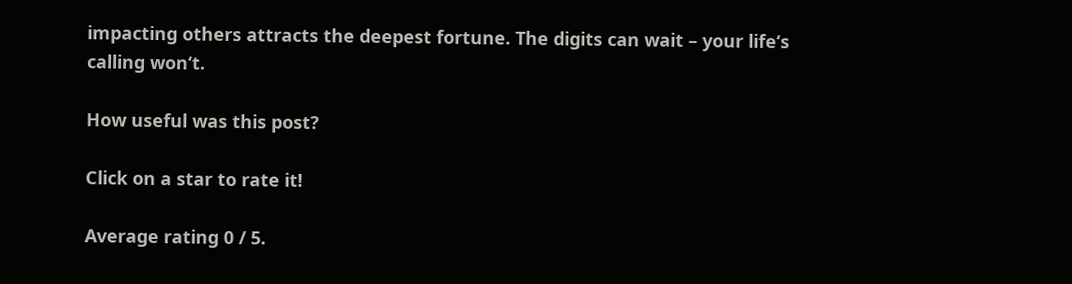impacting others attracts the deepest fortune. The digits can wait – your life‘s calling won‘t.

How useful was this post?

Click on a star to rate it!

Average rating 0 / 5.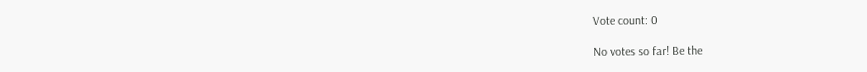Vote count: 0

No votes so far! Be the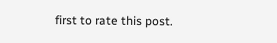first to rate this post.